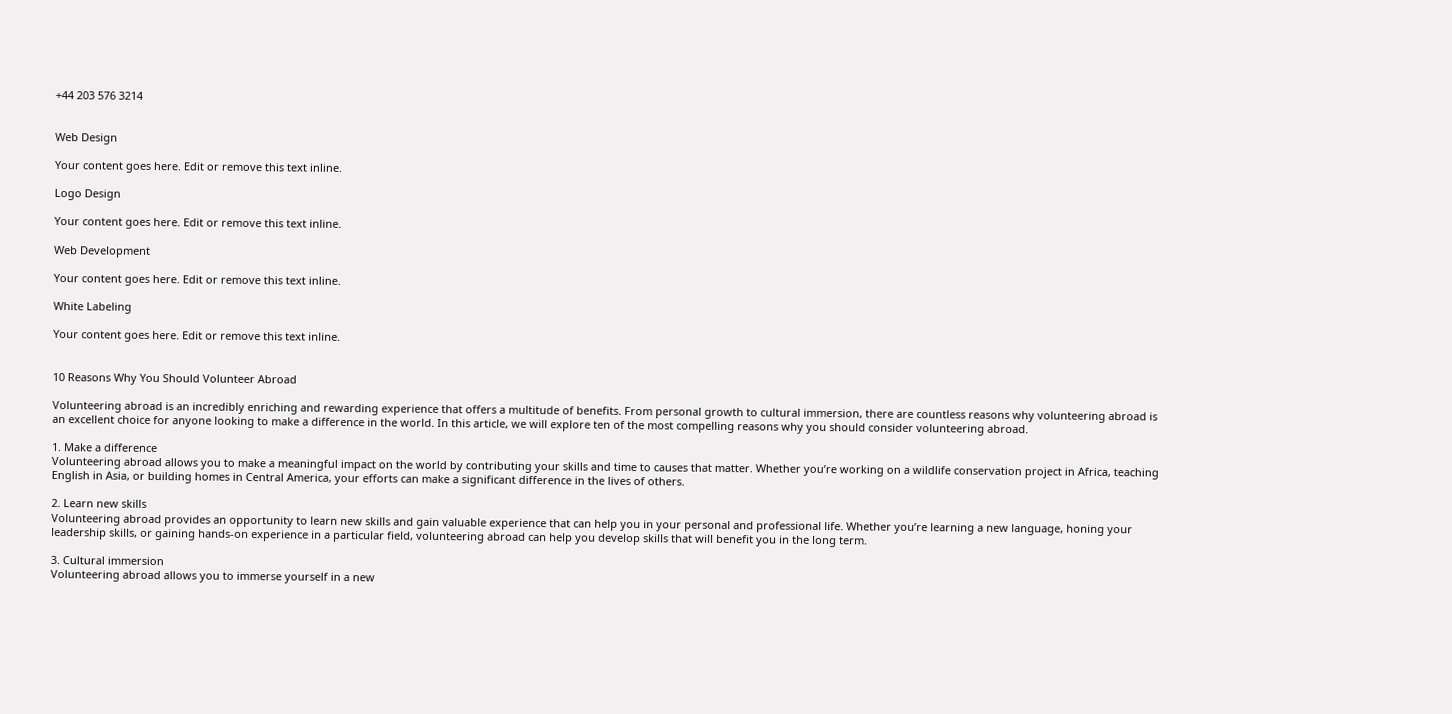+44 203 576 3214


Web Design

Your content goes here. Edit or remove this text inline.

Logo Design

Your content goes here. Edit or remove this text inline.

Web Development

Your content goes here. Edit or remove this text inline.

White Labeling

Your content goes here. Edit or remove this text inline.


10 Reasons Why You Should Volunteer Abroad

Volunteering abroad is an incredibly enriching and rewarding experience that offers a multitude of benefits. From personal growth to cultural immersion, there are countless reasons why volunteering abroad is an excellent choice for anyone looking to make a difference in the world. In this article, we will explore ten of the most compelling reasons why you should consider volunteering abroad.

1. Make a difference
Volunteering abroad allows you to make a meaningful impact on the world by contributing your skills and time to causes that matter. Whether you’re working on a wildlife conservation project in Africa, teaching English in Asia, or building homes in Central America, your efforts can make a significant difference in the lives of others.

2. Learn new skills
Volunteering abroad provides an opportunity to learn new skills and gain valuable experience that can help you in your personal and professional life. Whether you’re learning a new language, honing your leadership skills, or gaining hands-on experience in a particular field, volunteering abroad can help you develop skills that will benefit you in the long term.

3. Cultural immersion
Volunteering abroad allows you to immerse yourself in a new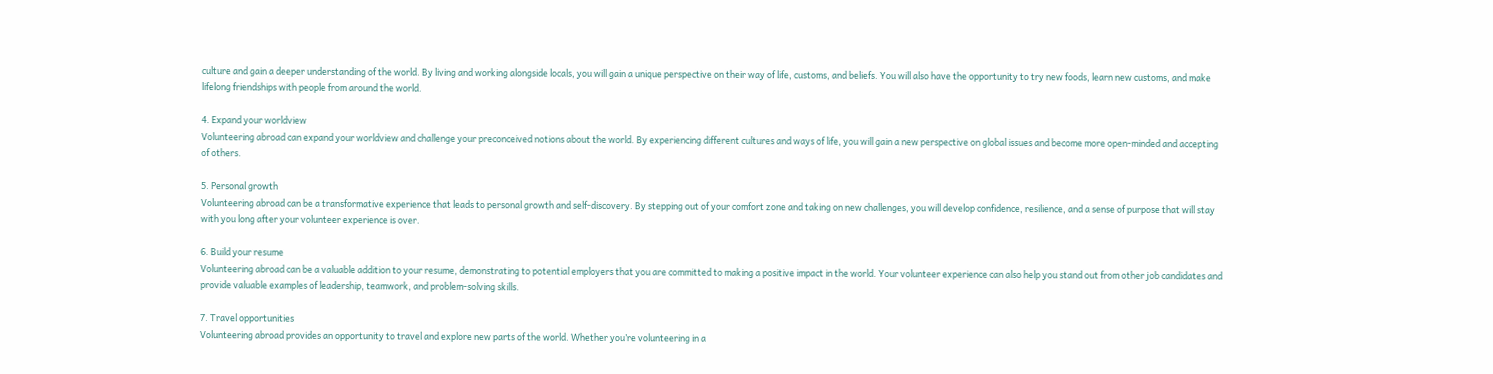culture and gain a deeper understanding of the world. By living and working alongside locals, you will gain a unique perspective on their way of life, customs, and beliefs. You will also have the opportunity to try new foods, learn new customs, and make lifelong friendships with people from around the world.

4. Expand your worldview
Volunteering abroad can expand your worldview and challenge your preconceived notions about the world. By experiencing different cultures and ways of life, you will gain a new perspective on global issues and become more open-minded and accepting of others.

5. Personal growth
Volunteering abroad can be a transformative experience that leads to personal growth and self-discovery. By stepping out of your comfort zone and taking on new challenges, you will develop confidence, resilience, and a sense of purpose that will stay with you long after your volunteer experience is over.

6. Build your resume
Volunteering abroad can be a valuable addition to your resume, demonstrating to potential employers that you are committed to making a positive impact in the world. Your volunteer experience can also help you stand out from other job candidates and provide valuable examples of leadership, teamwork, and problem-solving skills.

7. Travel opportunities
Volunteering abroad provides an opportunity to travel and explore new parts of the world. Whether you’re volunteering in a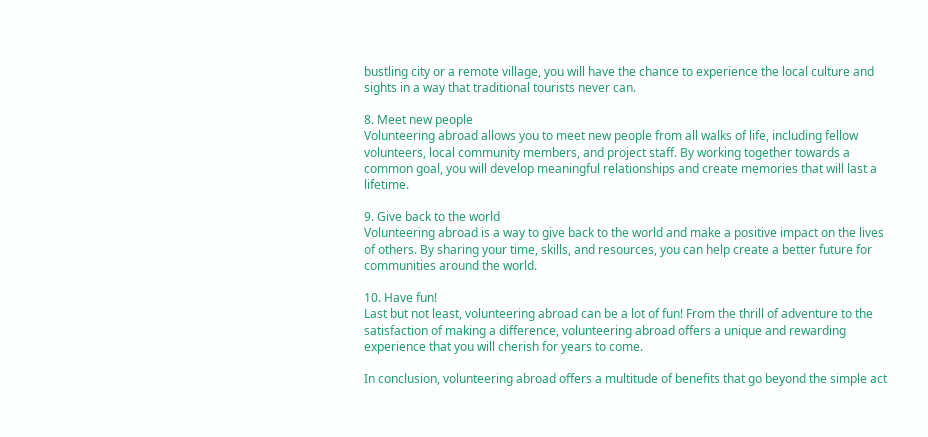bustling city or a remote village, you will have the chance to experience the local culture and sights in a way that traditional tourists never can.

8. Meet new people
Volunteering abroad allows you to meet new people from all walks of life, including fellow volunteers, local community members, and project staff. By working together towards a common goal, you will develop meaningful relationships and create memories that will last a lifetime.

9. Give back to the world
Volunteering abroad is a way to give back to the world and make a positive impact on the lives of others. By sharing your time, skills, and resources, you can help create a better future for communities around the world.

10. Have fun!
Last but not least, volunteering abroad can be a lot of fun! From the thrill of adventure to the satisfaction of making a difference, volunteering abroad offers a unique and rewarding experience that you will cherish for years to come.

In conclusion, volunteering abroad offers a multitude of benefits that go beyond the simple act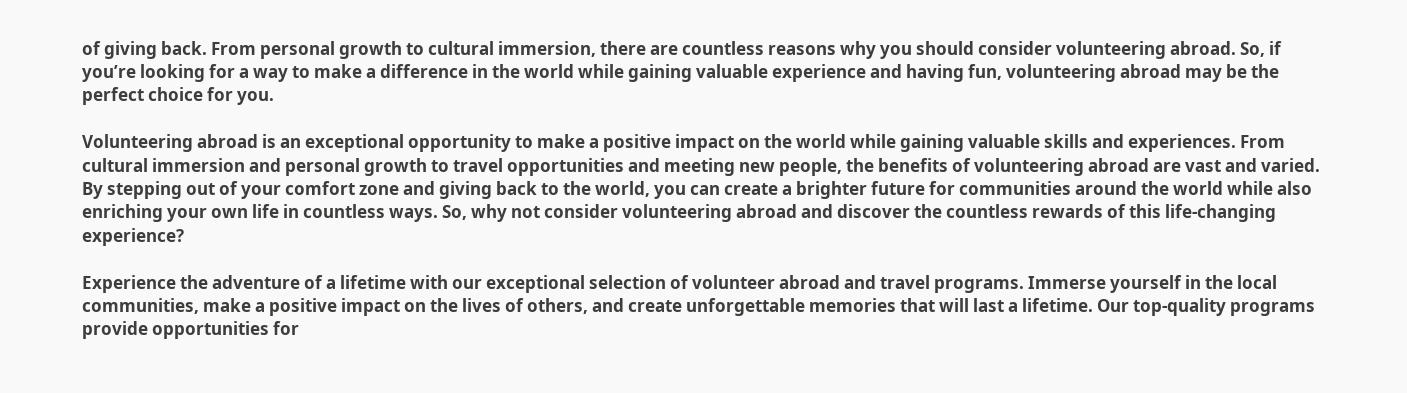of giving back. From personal growth to cultural immersion, there are countless reasons why you should consider volunteering abroad. So, if you’re looking for a way to make a difference in the world while gaining valuable experience and having fun, volunteering abroad may be the perfect choice for you.

Volunteering abroad is an exceptional opportunity to make a positive impact on the world while gaining valuable skills and experiences. From cultural immersion and personal growth to travel opportunities and meeting new people, the benefits of volunteering abroad are vast and varied. By stepping out of your comfort zone and giving back to the world, you can create a brighter future for communities around the world while also enriching your own life in countless ways. So, why not consider volunteering abroad and discover the countless rewards of this life-changing experience?

Experience the adventure of a lifetime with our exceptional selection of volunteer abroad and travel programs. Immerse yourself in the local communities, make a positive impact on the lives of others, and create unforgettable memories that will last a lifetime. Our top-quality programs provide opportunities for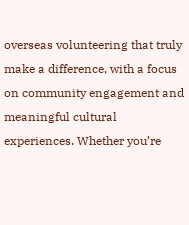overseas volunteering that truly make a difference, with a focus on community engagement and meaningful cultural experiences. Whether you’re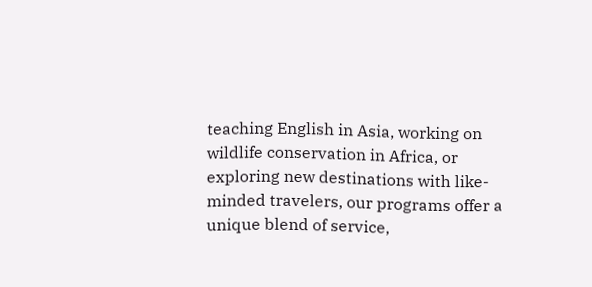teaching English in Asia, working on wildlife conservation in Africa, or exploring new destinations with like-minded travelers, our programs offer a unique blend of service,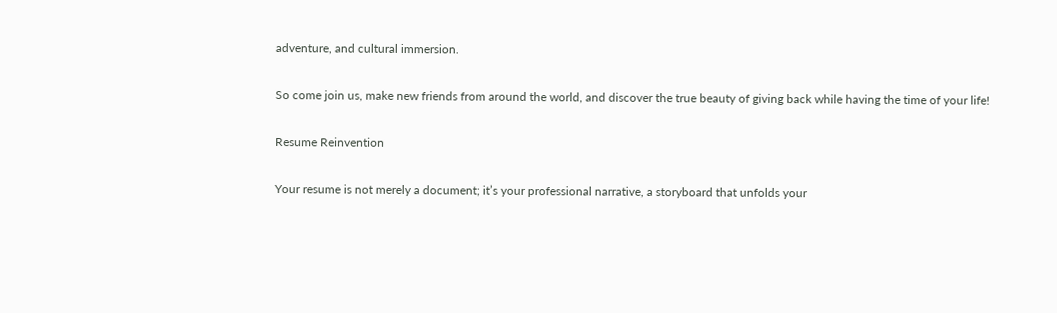adventure, and cultural immersion.

So come join us, make new friends from around the world, and discover the true beauty of giving back while having the time of your life!

Resume Reinvention

Your resume is not merely a document; it’s your professional narrative, a storyboard that unfolds your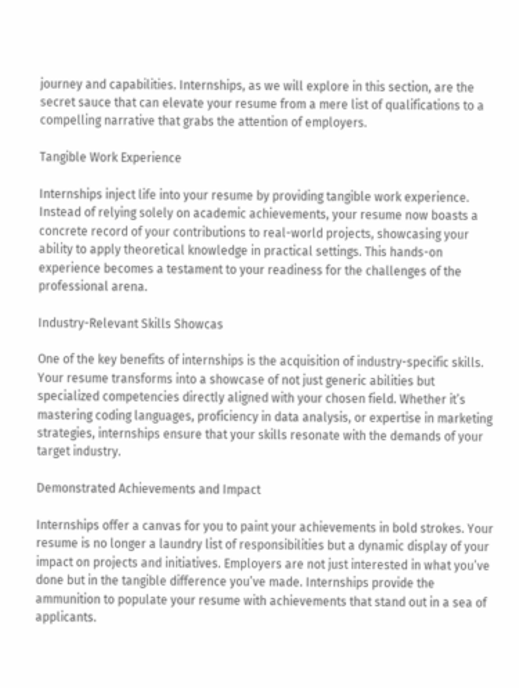journey and capabilities. Internships, as we will explore in this section, are the secret sauce that can elevate your resume from a mere list of qualifications to a compelling narrative that grabs the attention of employers.

Tangible Work Experience

Internships inject life into your resume by providing tangible work experience. Instead of relying solely on academic achievements, your resume now boasts a concrete record of your contributions to real-world projects, showcasing your ability to apply theoretical knowledge in practical settings. This hands-on experience becomes a testament to your readiness for the challenges of the professional arena.

Industry-Relevant Skills Showcas

One of the key benefits of internships is the acquisition of industry-specific skills. Your resume transforms into a showcase of not just generic abilities but specialized competencies directly aligned with your chosen field. Whether it’s mastering coding languages, proficiency in data analysis, or expertise in marketing strategies, internships ensure that your skills resonate with the demands of your target industry.

Demonstrated Achievements and Impact

Internships offer a canvas for you to paint your achievements in bold strokes. Your resume is no longer a laundry list of responsibilities but a dynamic display of your impact on projects and initiatives. Employers are not just interested in what you’ve done but in the tangible difference you’ve made. Internships provide the ammunition to populate your resume with achievements that stand out in a sea of applicants.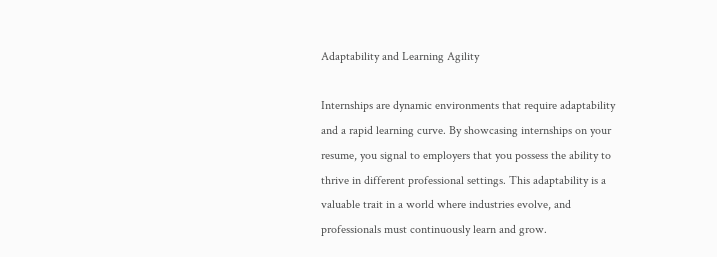Adaptability and Learning Agility

Internships are dynamic environments that require adaptability and a rapid learning curve. By showcasing internships on your resume, you signal to employers that you possess the ability to thrive in different professional settings. This adaptability is a valuable trait in a world where industries evolve, and professionals must continuously learn and grow.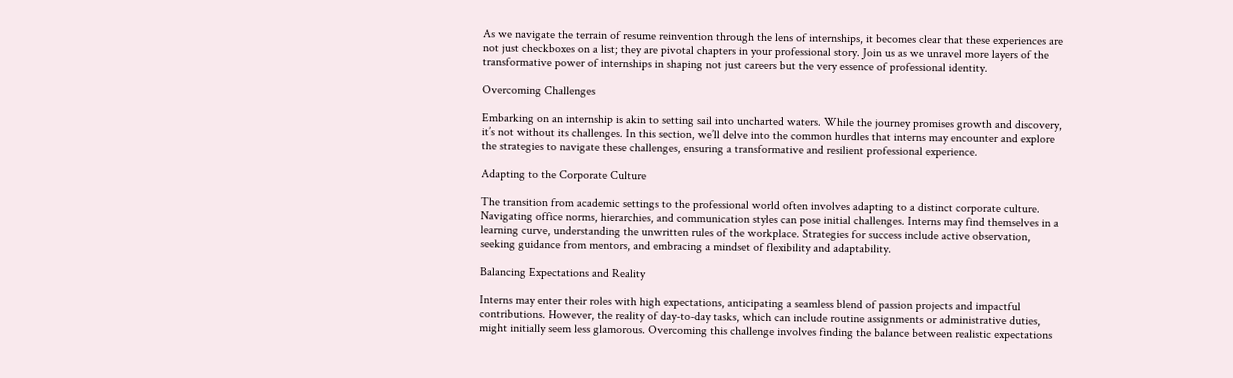As we navigate the terrain of resume reinvention through the lens of internships, it becomes clear that these experiences are not just checkboxes on a list; they are pivotal chapters in your professional story. Join us as we unravel more layers of the transformative power of internships in shaping not just careers but the very essence of professional identity.

Overcoming Challenges

Embarking on an internship is akin to setting sail into uncharted waters. While the journey promises growth and discovery, it’s not without its challenges. In this section, we’ll delve into the common hurdles that interns may encounter and explore the strategies to navigate these challenges, ensuring a transformative and resilient professional experience.

Adapting to the Corporate Culture

The transition from academic settings to the professional world often involves adapting to a distinct corporate culture. Navigating office norms, hierarchies, and communication styles can pose initial challenges. Interns may find themselves in a learning curve, understanding the unwritten rules of the workplace. Strategies for success include active observation, seeking guidance from mentors, and embracing a mindset of flexibility and adaptability.

Balancing Expectations and Reality

Interns may enter their roles with high expectations, anticipating a seamless blend of passion projects and impactful contributions. However, the reality of day-to-day tasks, which can include routine assignments or administrative duties, might initially seem less glamorous. Overcoming this challenge involves finding the balance between realistic expectations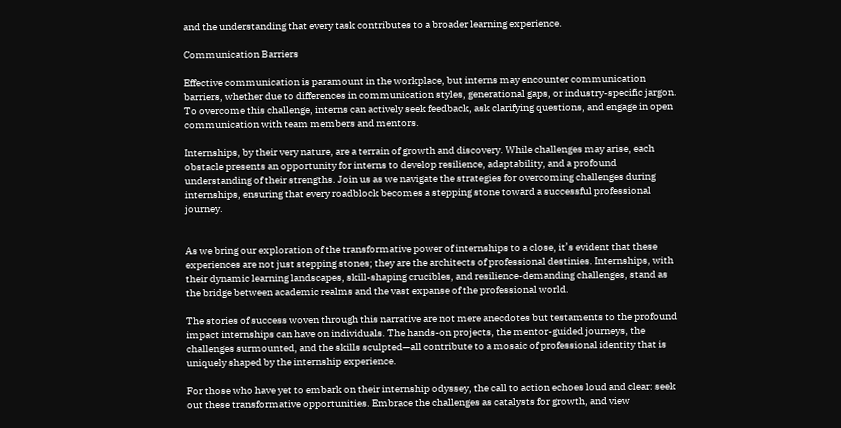and the understanding that every task contributes to a broader learning experience.

Communication Barriers

Effective communication is paramount in the workplace, but interns may encounter communication barriers, whether due to differences in communication styles, generational gaps, or industry-specific jargon. To overcome this challenge, interns can actively seek feedback, ask clarifying questions, and engage in open communication with team members and mentors.

Internships, by their very nature, are a terrain of growth and discovery. While challenges may arise, each obstacle presents an opportunity for interns to develop resilience, adaptability, and a profound understanding of their strengths. Join us as we navigate the strategies for overcoming challenges during internships, ensuring that every roadblock becomes a stepping stone toward a successful professional journey.


As we bring our exploration of the transformative power of internships to a close, it’s evident that these experiences are not just stepping stones; they are the architects of professional destinies. Internships, with their dynamic learning landscapes, skill-shaping crucibles, and resilience-demanding challenges, stand as the bridge between academic realms and the vast expanse of the professional world.

The stories of success woven through this narrative are not mere anecdotes but testaments to the profound impact internships can have on individuals. The hands-on projects, the mentor-guided journeys, the challenges surmounted, and the skills sculpted—all contribute to a mosaic of professional identity that is uniquely shaped by the internship experience.

For those who have yet to embark on their internship odyssey, the call to action echoes loud and clear: seek out these transformative opportunities. Embrace the challenges as catalysts for growth, and view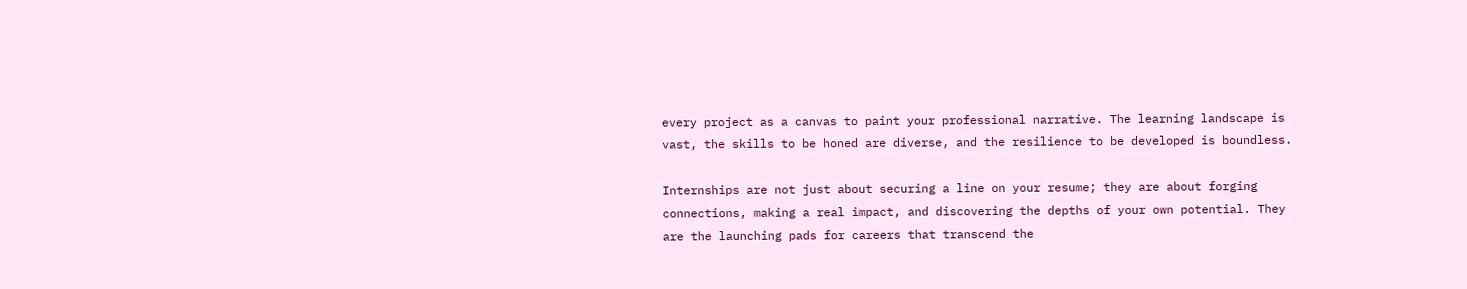every project as a canvas to paint your professional narrative. The learning landscape is vast, the skills to be honed are diverse, and the resilience to be developed is boundless.

Internships are not just about securing a line on your resume; they are about forging connections, making a real impact, and discovering the depths of your own potential. They are the launching pads for careers that transcend the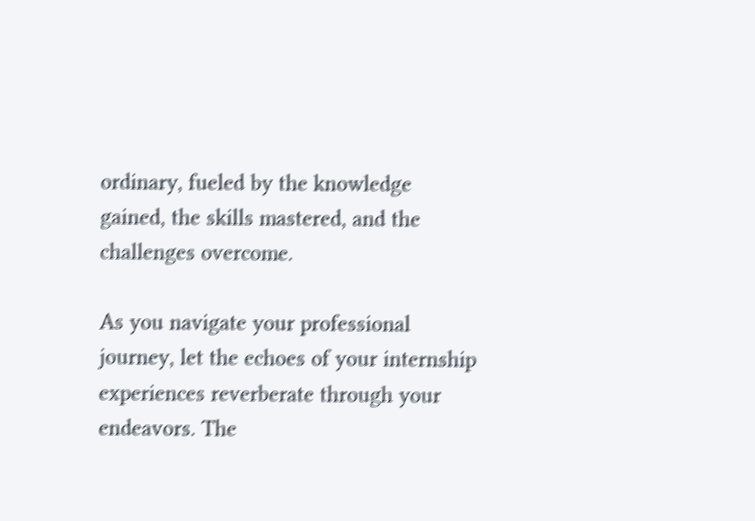ordinary, fueled by the knowledge gained, the skills mastered, and the challenges overcome.

As you navigate your professional journey, let the echoes of your internship experiences reverberate through your endeavors. The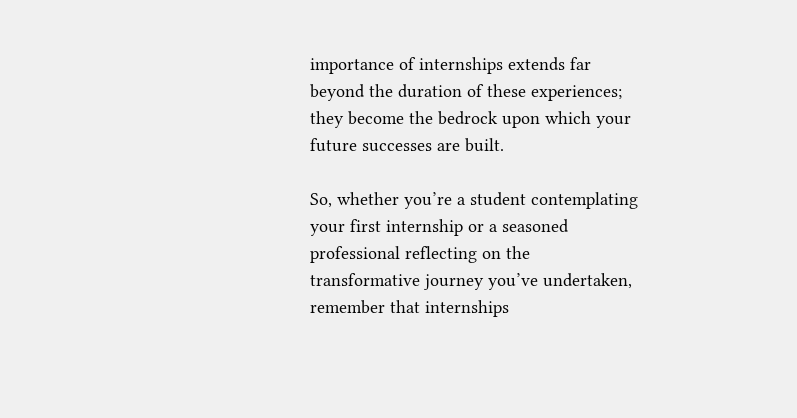importance of internships extends far beyond the duration of these experiences; they become the bedrock upon which your future successes are built.

So, whether you’re a student contemplating your first internship or a seasoned professional reflecting on the transformative journey you’ve undertaken, remember that internships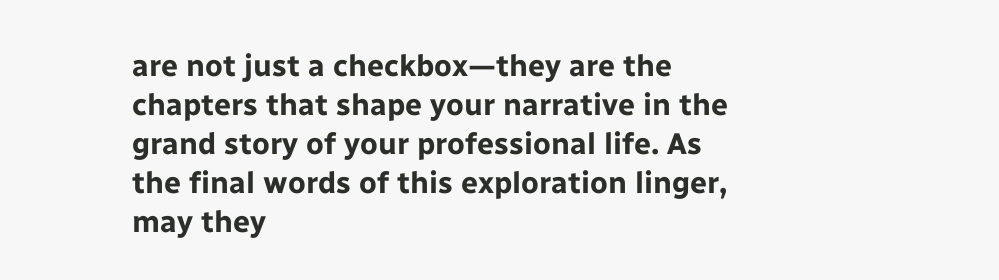are not just a checkbox—they are the chapters that shape your narrative in the grand story of your professional life. As the final words of this exploration linger, may they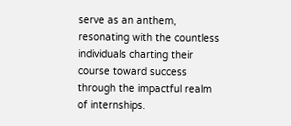serve as an anthem, resonating with the countless individuals charting their course toward success through the impactful realm of internships.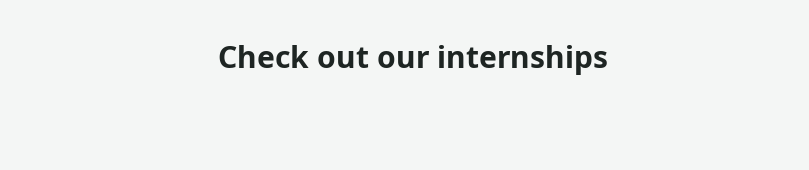Check out our internships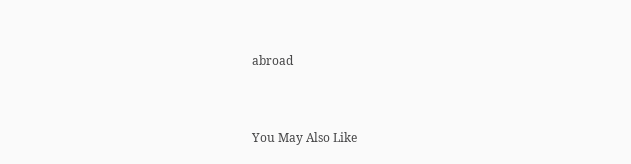abroad


You May Also Like